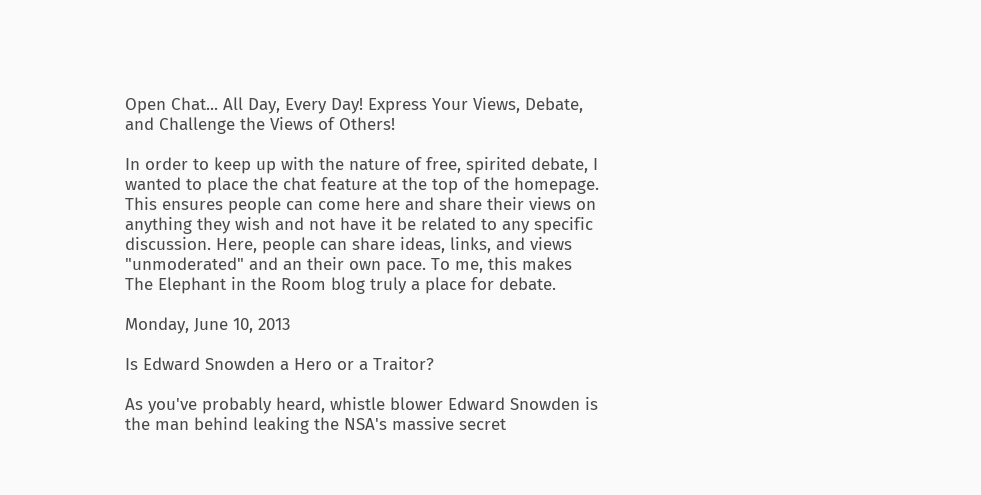Open Chat... All Day, Every Day! Express Your Views, Debate, and Challenge the Views of Others!

In order to keep up with the nature of free, spirited debate, I wanted to place the chat feature at the top of the homepage. This ensures people can come here and share their views on anything they wish and not have it be related to any specific discussion. Here, people can share ideas, links, and views "unmoderated" and an their own pace. To me, this makes The Elephant in the Room blog truly a place for debate.

Monday, June 10, 2013

Is Edward Snowden a Hero or a Traitor?

As you've probably heard, whistle blower Edward Snowden is the man behind leaking the NSA's massive secret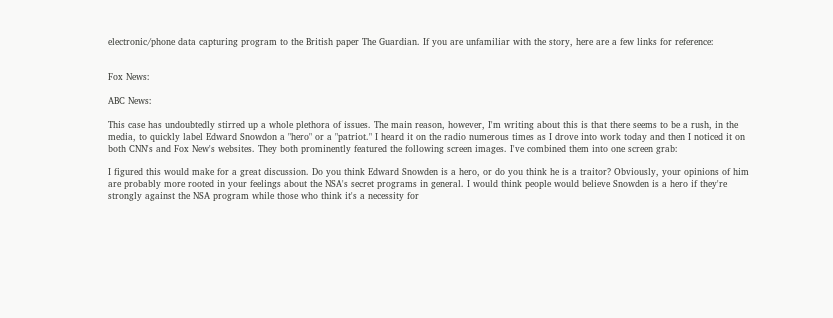electronic/phone data capturing program to the British paper The Guardian. If you are unfamiliar with the story, here are a few links for reference:


Fox News:

ABC News:

This case has undoubtedly stirred up a whole plethora of issues. The main reason, however, I'm writing about this is that there seems to be a rush, in the media, to quickly label Edward Snowdon a "hero" or a "patriot." I heard it on the radio numerous times as I drove into work today and then I noticed it on both CNN's and Fox New's websites. They both prominently featured the following screen images. I've combined them into one screen grab:

I figured this would make for a great discussion. Do you think Edward Snowden is a hero, or do you think he is a traitor? Obviously, your opinions of him are probably more rooted in your feelings about the NSA's secret programs in general. I would think people would believe Snowden is a hero if they're strongly against the NSA program while those who think it's a necessity for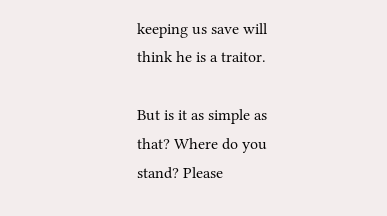keeping us save will think he is a traitor.

But is it as simple as that? Where do you stand? Please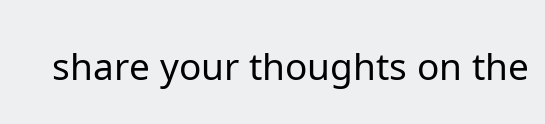share your thoughts on the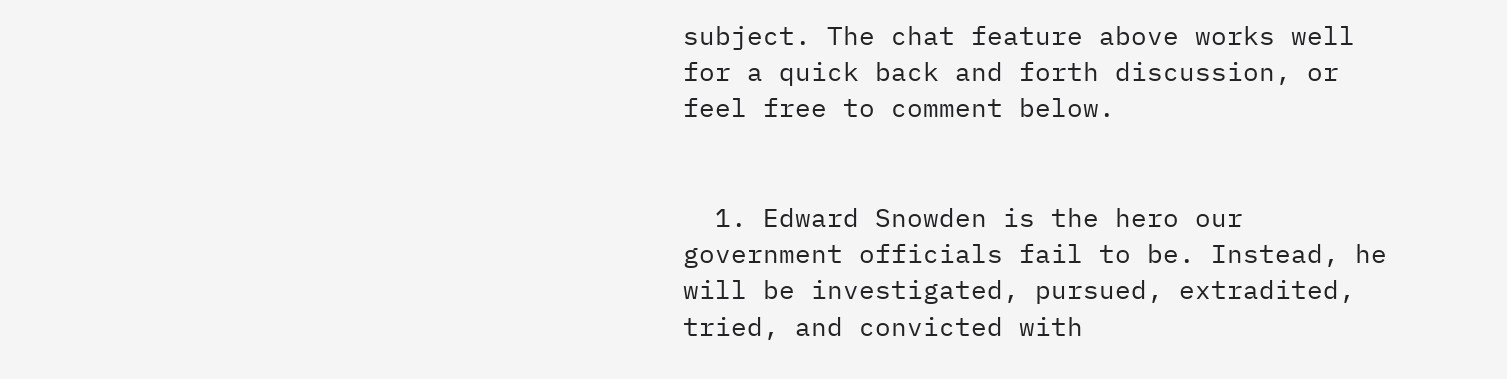subject. The chat feature above works well for a quick back and forth discussion, or feel free to comment below.


  1. Edward Snowden is the hero our government officials fail to be. Instead, he will be investigated, pursued, extradited, tried, and convicted with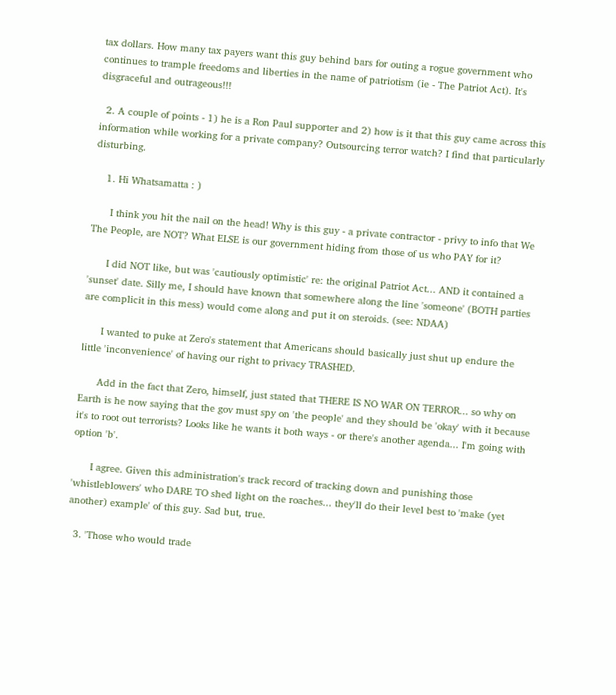tax dollars. How many tax payers want this guy behind bars for outing a rogue government who continues to trample freedoms and liberties in the name of patriotism (ie - The Patriot Act). It's disgraceful and outrageous!!!

  2. A couple of points - 1) he is a Ron Paul supporter and 2) how is it that this guy came across this information while working for a private company? Outsourcing terror watch? I find that particularly disturbing.

    1. Hi Whatsamatta : )

      I think you hit the nail on the head! Why is this guy - a private contractor - privy to info that We The People, are NOT? What ELSE is our government hiding from those of us who PAY for it?

      I did NOT like, but was 'cautiously optimistic' re: the original Patriot Act... AND it contained a 'sunset' date. Silly me, I should have known that somewhere along the line 'someone' (BOTH parties are complicit in this mess) would come along and put it on steroids. (see: NDAA)

      I wanted to puke at Zero's statement that Americans should basically just shut up endure the little 'inconvenience' of having our right to privacy TRASHED.

      Add in the fact that Zero, himself, just stated that THERE IS NO WAR ON TERROR... so why on Earth is he now saying that the gov must spy on 'the people' and they should be 'okay' with it because it's to root out terrorists? Looks like he wants it both ways - or there's another agenda... I'm going with option 'b'.

      I agree. Given this administration's track record of tracking down and punishing those 'whistleblowers' who DARE TO shed light on the roaches... they'll do their level best to 'make (yet another) example' of this guy. Sad but, true.

  3. 'Those who would trade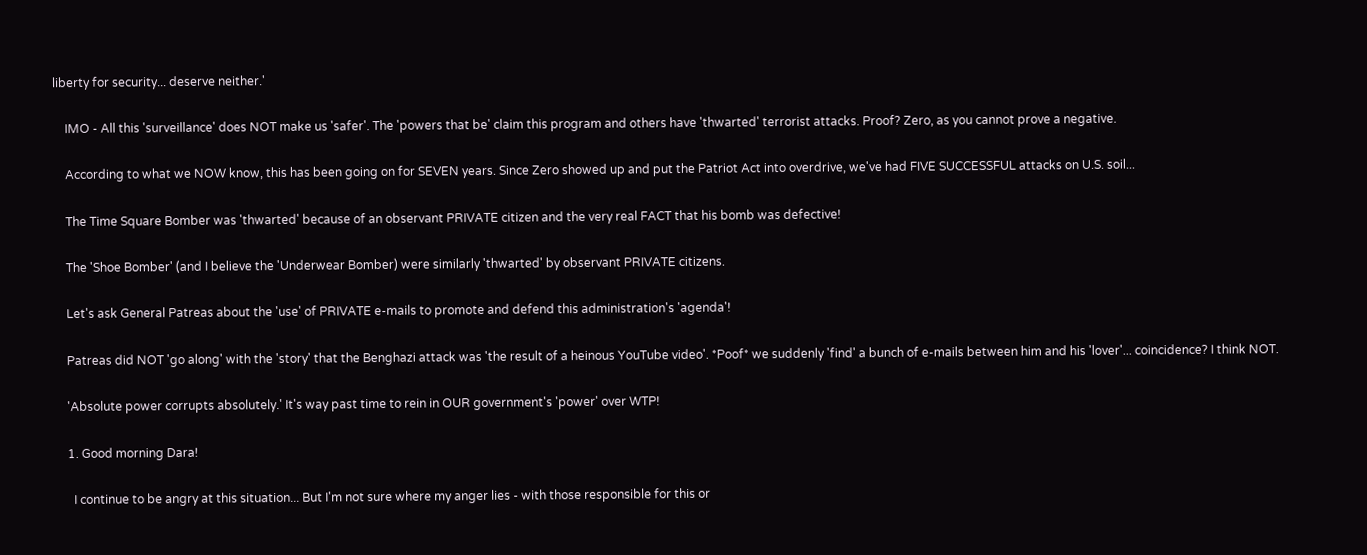liberty for security... deserve neither.'

    IMO - All this 'surveillance' does NOT make us 'safer'. The 'powers that be' claim this program and others have 'thwarted' terrorist attacks. Proof? Zero, as you cannot prove a negative.

    According to what we NOW know, this has been going on for SEVEN years. Since Zero showed up and put the Patriot Act into overdrive, we've had FIVE SUCCESSFUL attacks on U.S. soil...

    The Time Square Bomber was 'thwarted' because of an observant PRIVATE citizen and the very real FACT that his bomb was defective!

    The 'Shoe Bomber' (and I believe the 'Underwear Bomber) were similarly 'thwarted' by observant PRIVATE citizens.

    Let's ask General Patreas about the 'use' of PRIVATE e-mails to promote and defend this administration's 'agenda'!

    Patreas did NOT 'go along' with the 'story' that the Benghazi attack was 'the result of a heinous YouTube video'. *Poof* we suddenly 'find' a bunch of e-mails between him and his 'lover'... coincidence? I think NOT.

    'Absolute power corrupts absolutely.' It's way past time to rein in OUR government's 'power' over WTP!

    1. Good morning Dara!

      I continue to be angry at this situation... But I'm not sure where my anger lies - with those responsible for this or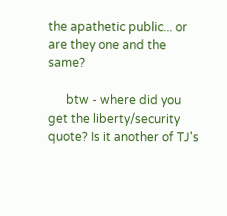the apathetic public... or are they one and the same?

      btw - where did you get the liberty/security quote? Is it another of TJ's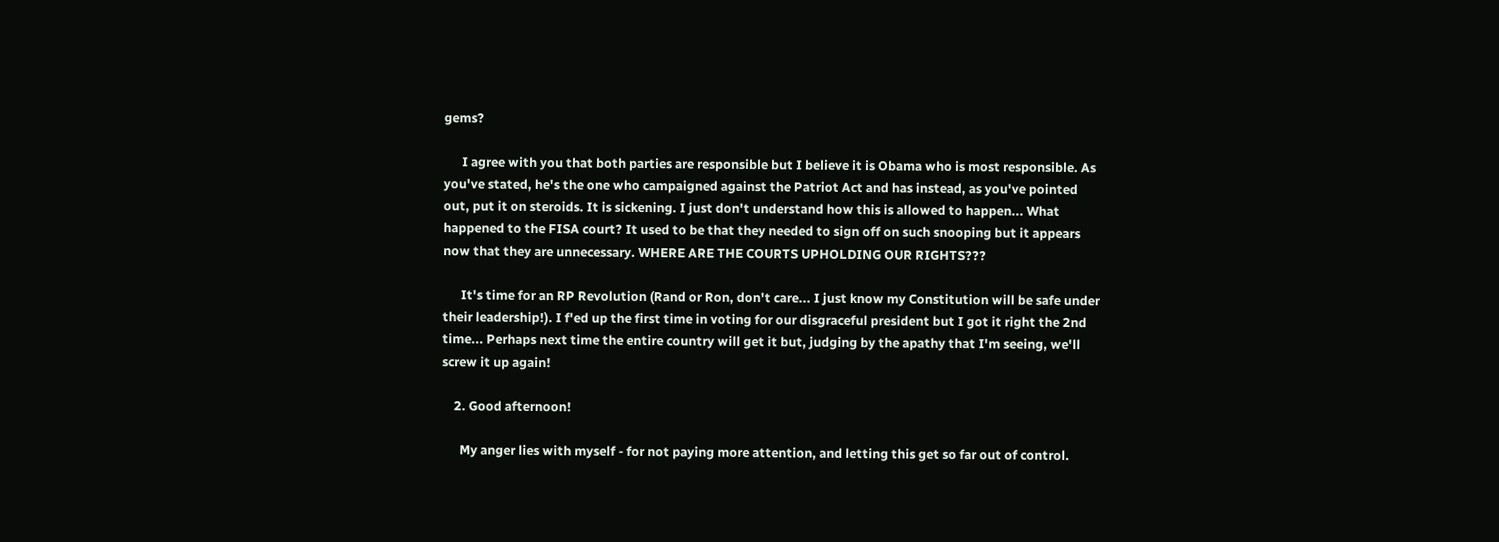gems?

      I agree with you that both parties are responsible but I believe it is Obama who is most responsible. As you've stated, he's the one who campaigned against the Patriot Act and has instead, as you've pointed out, put it on steroids. It is sickening. I just don't understand how this is allowed to happen... What happened to the FISA court? It used to be that they needed to sign off on such snooping but it appears now that they are unnecessary. WHERE ARE THE COURTS UPHOLDING OUR RIGHTS???

      It's time for an RP Revolution (Rand or Ron, don't care... I just know my Constitution will be safe under their leadership!). I f'ed up the first time in voting for our disgraceful president but I got it right the 2nd time... Perhaps next time the entire country will get it but, judging by the apathy that I'm seeing, we'll screw it up again!

    2. Good afternoon!

      My anger lies with myself - for not paying more attention, and letting this get so far out of control.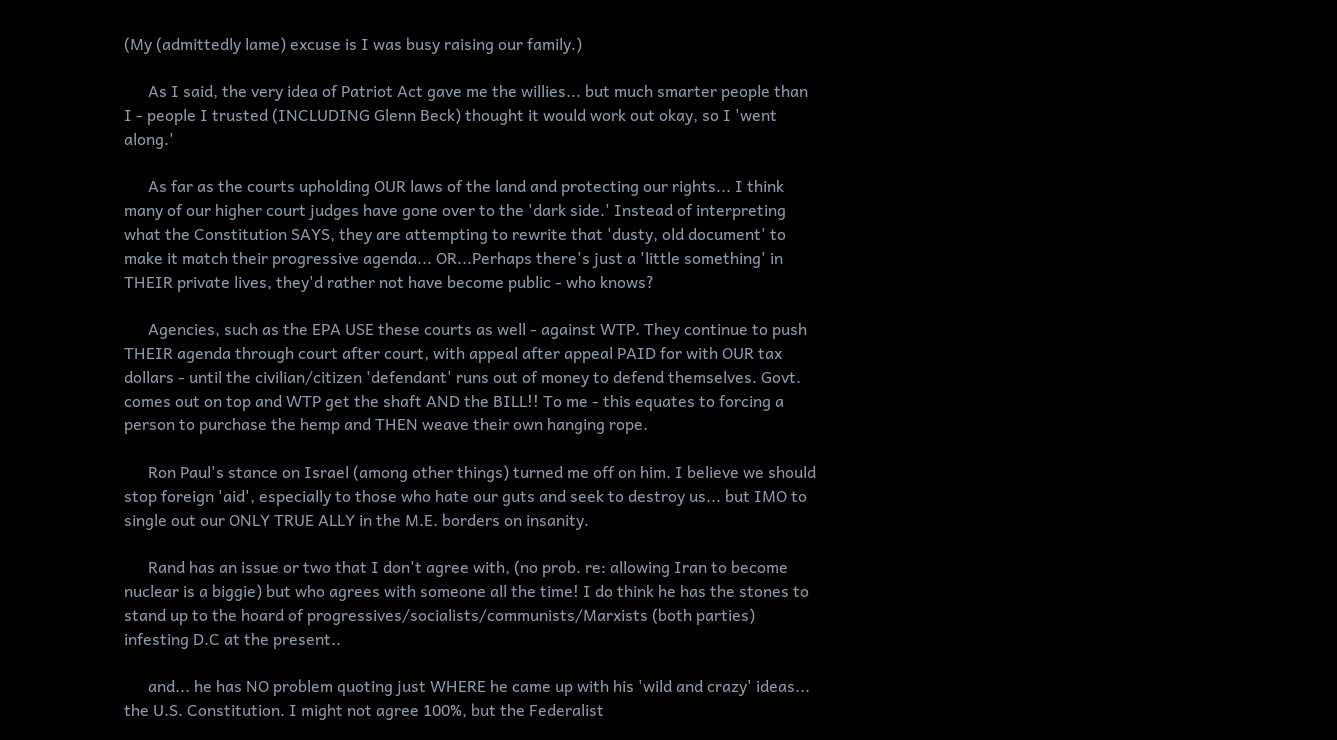(My (admittedly lame) excuse is I was busy raising our family.)

      As I said, the very idea of Patriot Act gave me the willies... but much smarter people than I - people I trusted (INCLUDING Glenn Beck) thought it would work out okay, so I 'went along.'

      As far as the courts upholding OUR laws of the land and protecting our rights... I think many of our higher court judges have gone over to the 'dark side.' Instead of interpreting what the Constitution SAYS, they are attempting to rewrite that 'dusty, old document' to make it match their progressive agenda... OR...Perhaps there's just a 'little something' in THEIR private lives, they'd rather not have become public - who knows?

      Agencies, such as the EPA USE these courts as well - against WTP. They continue to push THEIR agenda through court after court, with appeal after appeal PAID for with OUR tax dollars - until the civilian/citizen 'defendant' runs out of money to defend themselves. Govt. comes out on top and WTP get the shaft AND the BILL!! To me - this equates to forcing a person to purchase the hemp and THEN weave their own hanging rope.

      Ron Paul's stance on Israel (among other things) turned me off on him. I believe we should stop foreign 'aid', especially to those who hate our guts and seek to destroy us... but IMO to single out our ONLY TRUE ALLY in the M.E. borders on insanity.

      Rand has an issue or two that I don't agree with, (no prob. re: allowing Iran to become nuclear is a biggie) but who agrees with someone all the time! I do think he has the stones to stand up to the hoard of progressives/socialists/communists/Marxists (both parties) infesting D.C at the present..

      and... he has NO problem quoting just WHERE he came up with his 'wild and crazy' ideas... the U.S. Constitution. I might not agree 100%, but the Federalist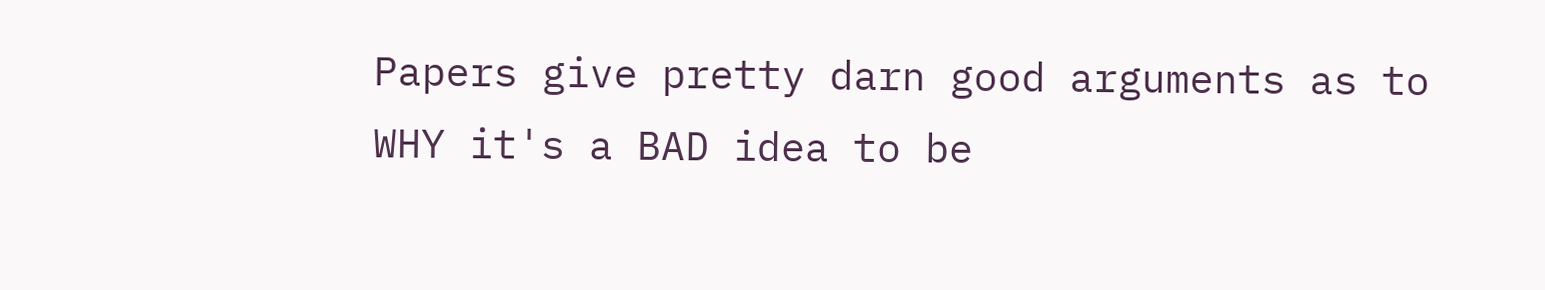Papers give pretty darn good arguments as to WHY it's a BAD idea to be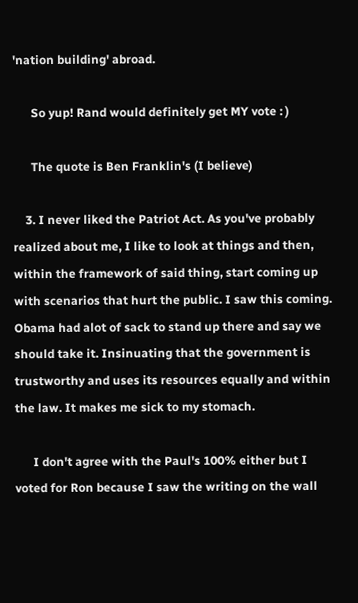'nation building' abroad.

      So yup! Rand would definitely get MY vote : )

      The quote is Ben Franklin's (I believe)

    3. I never liked the Patriot Act. As you've probably realized about me, I like to look at things and then, within the framework of said thing, start coming up with scenarios that hurt the public. I saw this coming. Obama had alot of sack to stand up there and say we should take it. Insinuating that the government is trustworthy and uses its resources equally and within the law. It makes me sick to my stomach.

      I don't agree with the Paul's 100% either but I voted for Ron because I saw the writing on the wall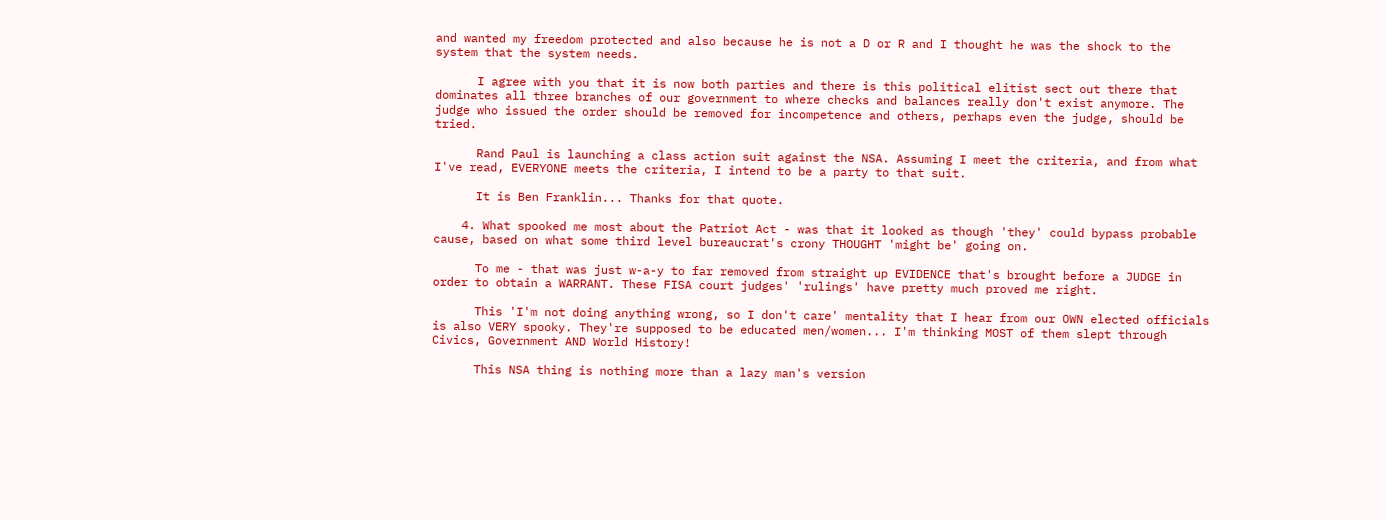and wanted my freedom protected and also because he is not a D or R and I thought he was the shock to the system that the system needs.

      I agree with you that it is now both parties and there is this political elitist sect out there that dominates all three branches of our government to where checks and balances really don't exist anymore. The judge who issued the order should be removed for incompetence and others, perhaps even the judge, should be tried.

      Rand Paul is launching a class action suit against the NSA. Assuming I meet the criteria, and from what I've read, EVERYONE meets the criteria, I intend to be a party to that suit.

      It is Ben Franklin... Thanks for that quote.

    4. What spooked me most about the Patriot Act - was that it looked as though 'they' could bypass probable cause, based on what some third level bureaucrat's crony THOUGHT 'might be' going on.

      To me - that was just w-a-y to far removed from straight up EVIDENCE that's brought before a JUDGE in order to obtain a WARRANT. These FISA court judges' 'rulings' have pretty much proved me right.

      This 'I'm not doing anything wrong, so I don't care' mentality that I hear from our OWN elected officials is also VERY spooky. They're supposed to be educated men/women... I'm thinking MOST of them slept through Civics, Government AND World History!

      This NSA thing is nothing more than a lazy man's version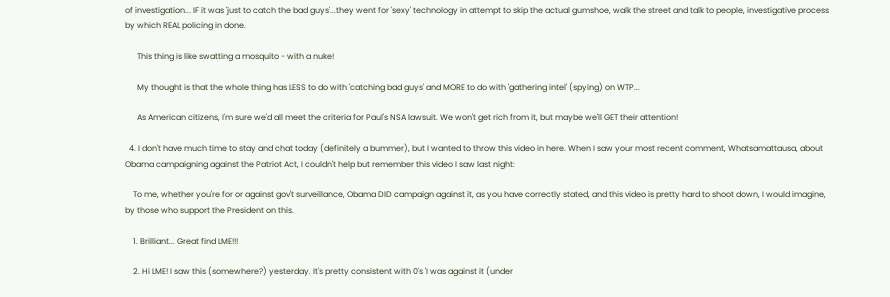of investigation... IF it was 'just to catch the bad guys'...they went for 'sexy' technology in attempt to skip the actual gumshoe, walk the street and talk to people, investigative process by which REAL policing in done.

      This thing is like swatting a mosquito - with a nuke!

      My thought is that the whole thing has LESS to do with 'catching bad guys' and MORE to do with 'gathering intel' (spying) on WTP...

      As American citizens, I'm sure we'd all meet the criteria for Paul's NSA lawsuit. We won't get rich from it, but maybe we'll GET their attention!

  4. I don't have much time to stay and chat today (definitely a bummer), but I wanted to throw this video in here. When I saw your most recent comment, Whatsamattausa, about Obama campaigning against the Patriot Act, I couldn't help but remember this video I saw last night:

    To me, whether you're for or against gov't surveillance, Obama DID campaign against it, as you have correctly stated, and this video is pretty hard to shoot down, I would imagine, by those who support the President on this.

    1. Brilliant... Great find LME!!!

    2. Hi LME! I saw this (somewhere?) yesterday. It's pretty consistent with 0's 'I was against it (under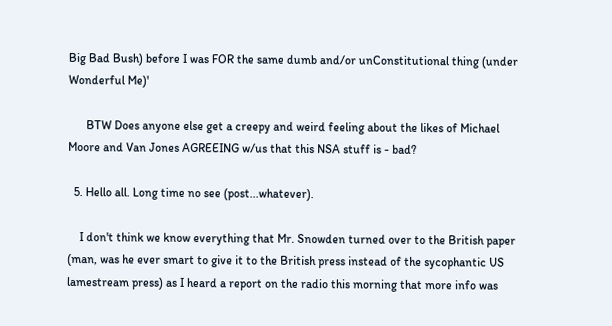Big Bad Bush) before I was FOR the same dumb and/or unConstitutional thing (under Wonderful Me)'

      BTW Does anyone else get a creepy and weird feeling about the likes of Michael Moore and Van Jones AGREEING w/us that this NSA stuff is - bad?

  5. Hello all. Long time no see (post...whatever).

    I don't think we know everything that Mr. Snowden turned over to the British paper (man, was he ever smart to give it to the British press instead of the sycophantic US lamestream press) as I heard a report on the radio this morning that more info was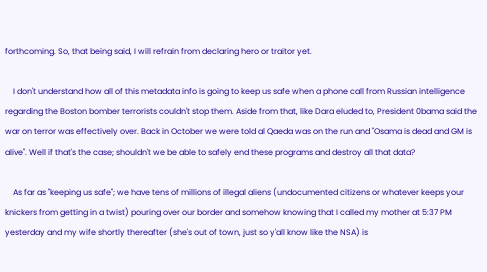forthcoming. So, that being said, I will refrain from declaring hero or traitor yet.

    I don't understand how all of this metadata info is going to keep us safe when a phone call from Russian intelligence regarding the Boston bomber terrorists couldn't stop them. Aside from that, like Dara eluded to, President 0bama said the war on terror was effectively over. Back in October we were told al Qaeda was on the run and "Osama is dead and GM is alive". Well if that's the case; shouldn't we be able to safely end these programs and destroy all that data?

    As far as "keeping us safe"; we have tens of millions of illegal aliens (undocumented citizens or whatever keeps your knickers from getting in a twist) pouring over our border and somehow knowing that I called my mother at 5:37 PM yesterday and my wife shortly thereafter (she's out of town, just so y'all know like the NSA) is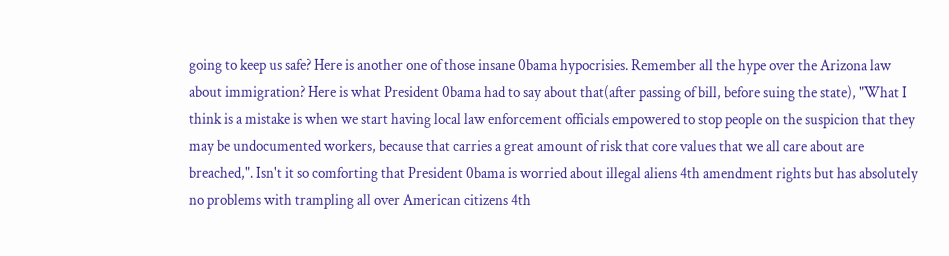going to keep us safe? Here is another one of those insane 0bama hypocrisies. Remember all the hype over the Arizona law about immigration? Here is what President 0bama had to say about that(after passing of bill, before suing the state), "What I think is a mistake is when we start having local law enforcement officials empowered to stop people on the suspicion that they may be undocumented workers, because that carries a great amount of risk that core values that we all care about are breached,". Isn't it so comforting that President 0bama is worried about illegal aliens 4th amendment rights but has absolutely no problems with trampling all over American citizens 4th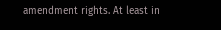amendment rights. At least in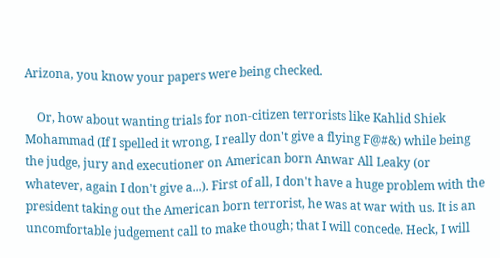Arizona, you know your papers were being checked.

    Or, how about wanting trials for non-citizen terrorists like Kahlid Shiek Mohammad (If I spelled it wrong, I really don't give a flying F@#&) while being the judge, jury and executioner on American born Anwar All Leaky (or whatever, again I don't give a...). First of all, I don't have a huge problem with the president taking out the American born terrorist, he was at war with us. It is an uncomfortable judgement call to make though; that I will concede. Heck, I will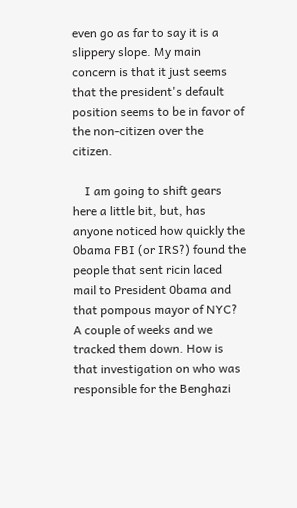even go as far to say it is a slippery slope. My main concern is that it just seems that the president's default position seems to be in favor of the non-citizen over the citizen.

    I am going to shift gears here a little bit, but, has anyone noticed how quickly the 0bama FBI (or IRS?) found the people that sent ricin laced mail to President 0bama and that pompous mayor of NYC? A couple of weeks and we tracked them down. How is that investigation on who was responsible for the Benghazi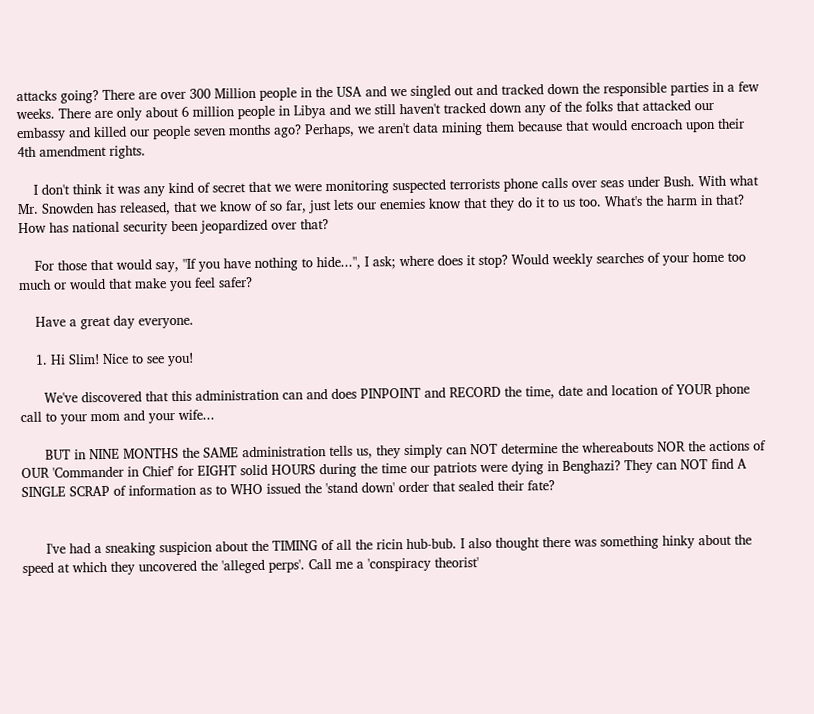attacks going? There are over 300 Million people in the USA and we singled out and tracked down the responsible parties in a few weeks. There are only about 6 million people in Libya and we still haven't tracked down any of the folks that attacked our embassy and killed our people seven months ago? Perhaps, we aren't data mining them because that would encroach upon their 4th amendment rights.

    I don't think it was any kind of secret that we were monitoring suspected terrorists phone calls over seas under Bush. With what Mr. Snowden has released, that we know of so far, just lets our enemies know that they do it to us too. What's the harm in that? How has national security been jeopardized over that?

    For those that would say, "If you have nothing to hide...", I ask; where does it stop? Would weekly searches of your home too much or would that make you feel safer?

    Have a great day everyone.

    1. Hi Slim! Nice to see you!

      We've discovered that this administration can and does PINPOINT and RECORD the time, date and location of YOUR phone call to your mom and your wife...

      BUT in NINE MONTHS the SAME administration tells us, they simply can NOT determine the whereabouts NOR the actions of OUR 'Commander in Chief' for EIGHT solid HOURS during the time our patriots were dying in Benghazi? They can NOT find A SINGLE SCRAP of information as to WHO issued the 'stand down' order that sealed their fate?


      I've had a sneaking suspicion about the TIMING of all the ricin hub-bub. I also thought there was something hinky about the speed at which they uncovered the 'alleged perps'. Call me a 'conspiracy theorist'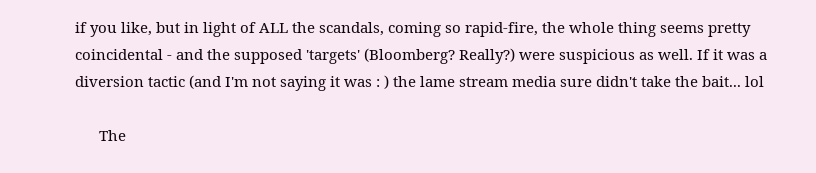if you like, but in light of ALL the scandals, coming so rapid-fire, the whole thing seems pretty coincidental - and the supposed 'targets' (Bloomberg? Really?) were suspicious as well. If it was a diversion tactic (and I'm not saying it was : ) the lame stream media sure didn't take the bait... lol

      The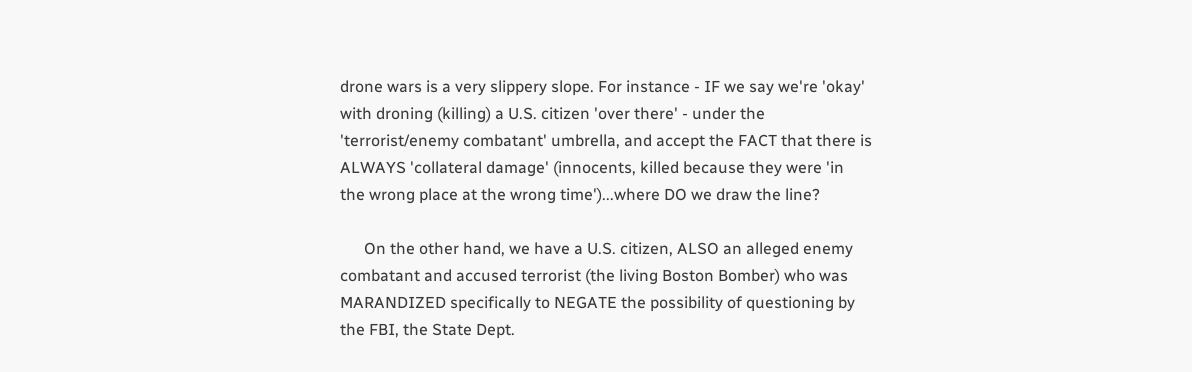drone wars is a very slippery slope. For instance - IF we say we're 'okay' with droning (killing) a U.S. citizen 'over there' - under the 'terrorist/enemy combatant' umbrella, and accept the FACT that there is ALWAYS 'collateral damage' (innocents, killed because they were 'in the wrong place at the wrong time')...where DO we draw the line?

      On the other hand, we have a U.S. citizen, ALSO an alleged enemy combatant and accused terrorist (the living Boston Bomber) who was MARANDIZED specifically to NEGATE the possibility of questioning by the FBI, the State Dept.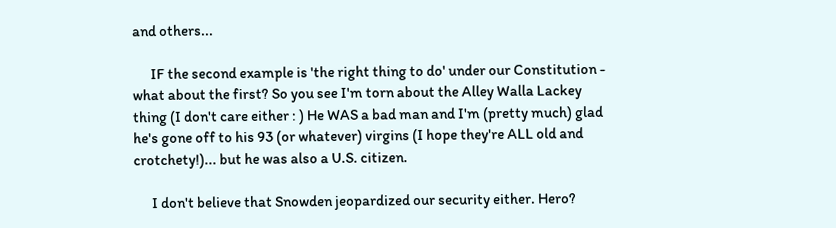and others...

      IF the second example is 'the right thing to do' under our Constitution - what about the first? So you see I'm torn about the Alley Walla Lackey thing (I don't care either : ) He WAS a bad man and I'm (pretty much) glad he's gone off to his 93 (or whatever) virgins (I hope they're ALL old and crotchety!)... but he was also a U.S. citizen.

      I don't believe that Snowden jeopardized our security either. Hero?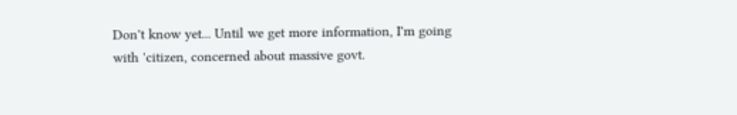Don't know yet... Until we get more information, I'm going with 'citizen, concerned about massive govt.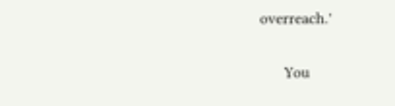overreach.'

      You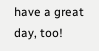have a great day, too!